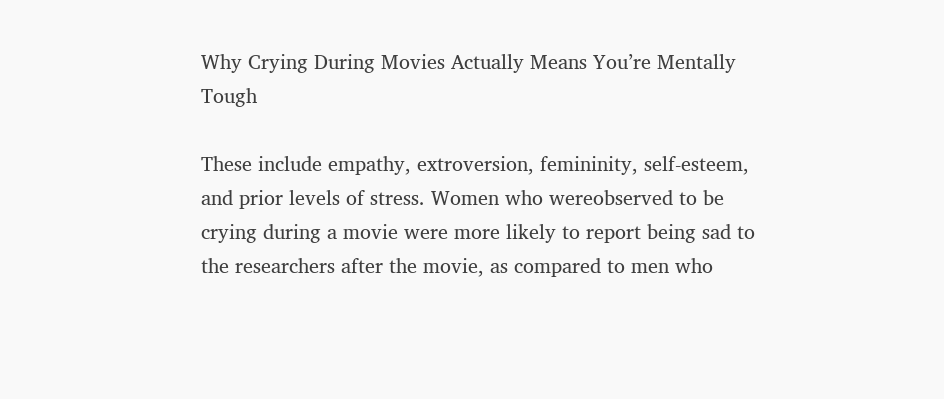Why Crying During Movies Actually Means You’re Mentally Tough

These include empathy, extroversion, femininity, self-esteem, and prior levels of stress. Women who wereobserved to be crying during a movie were more likely to report being sad to the researchers after the movie, as compared to men who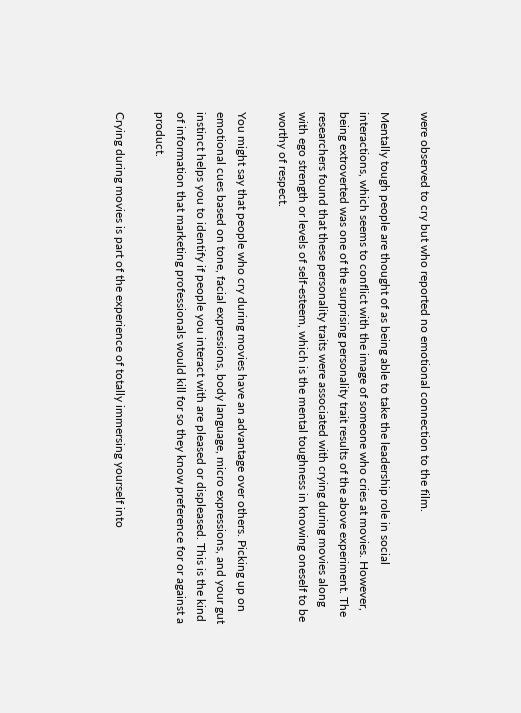were observed to cry but who reported no emotional connection to the film.

Mentally tough people are thought of as being able to take the leadership role in social interactions, which seems to conflict with the image of someone who cries at movies. However, being extroverted was one of the surprising personality trait results of the above experiment. The researchers found that these personality traits were associated with crying during movies along with ego strength or levels of self-esteem, which is the mental toughness in knowing oneself to be worthy of respect.

You might say that people who cry during movies have an advantage over others. Picking up on emotional cues based on tone, facial expressions, body language, micro expressions, and your gut instinct helps you to identify if people you interact with are pleased or displeased. This is the kind of information that marketing professionals would kill for so they know preference for or against a product.

Crying during movies is part of the experience of totally immersing yourself into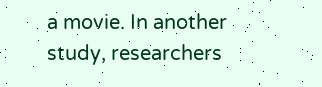a movie. In another study, researchers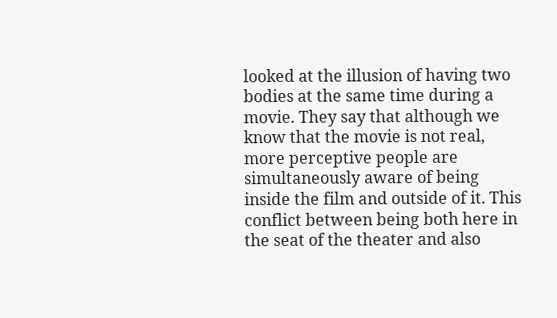looked at the illusion of having two bodies at the same time during a movie. They say that although we know that the movie is not real, more perceptive people are simultaneously aware of being inside the film and outside of it. This conflict between being both here in the seat of the theater and also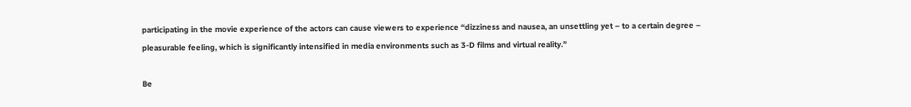participating in the movie experience of the actors can cause viewers to experience “dizziness and nausea, an unsettling yet – to a certain degree – pleasurable feeling, which is significantly intensified in media environments such as 3-D films and virtual reality.”

Be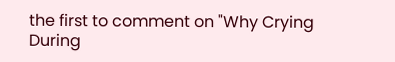the first to comment on "Why Crying During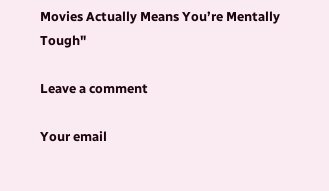Movies Actually Means You’re Mentally Tough"

Leave a comment

Your email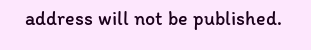address will not be published.